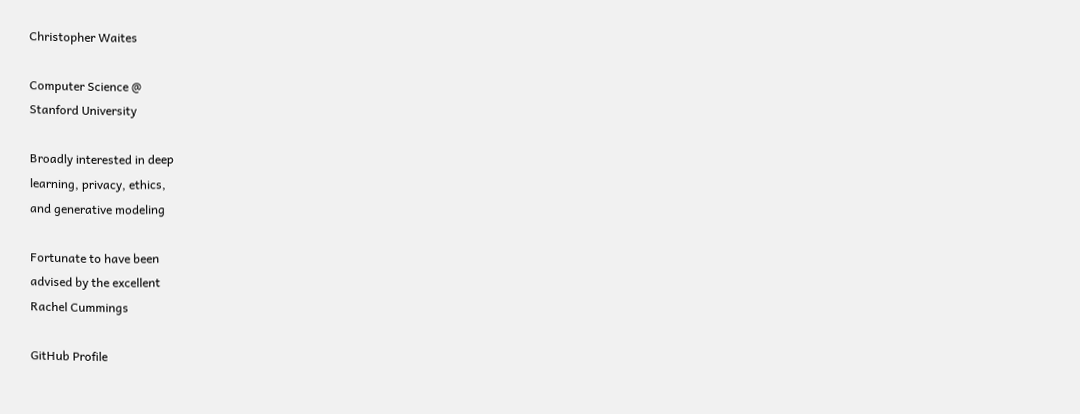Christopher Waites

Computer Science @
Stanford University

Broadly interested in deep
learning, privacy, ethics,
and generative modeling

Fortunate to have been
advised by the excellent
Rachel Cummings

GitHub Profile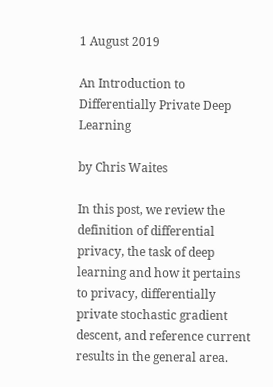1 August 2019

An Introduction to Differentially Private Deep Learning

by Chris Waites

In this post, we review the definition of differential privacy, the task of deep learning and how it pertains to privacy, differentially private stochastic gradient descent, and reference current results in the general area.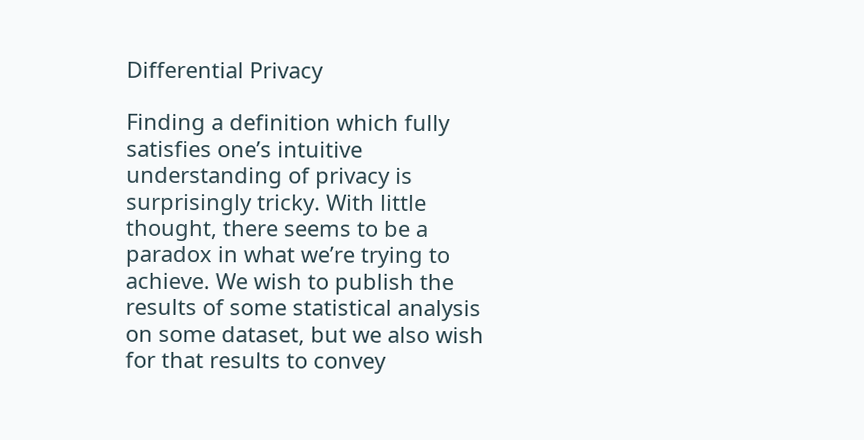Differential Privacy

Finding a definition which fully satisfies one’s intuitive understanding of privacy is surprisingly tricky. With little thought, there seems to be a paradox in what we’re trying to achieve. We wish to publish the results of some statistical analysis on some dataset, but we also wish for that results to convey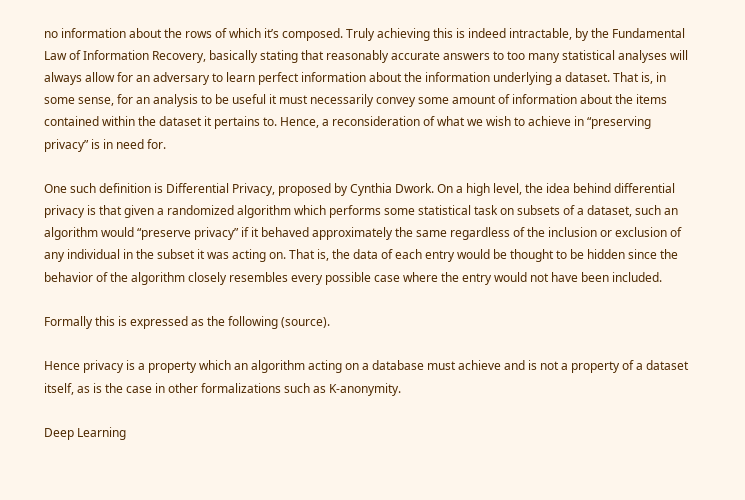no information about the rows of which it’s composed. Truly achieving this is indeed intractable, by the Fundamental Law of Information Recovery, basically stating that reasonably accurate answers to too many statistical analyses will always allow for an adversary to learn perfect information about the information underlying a dataset. That is, in some sense, for an analysis to be useful it must necessarily convey some amount of information about the items contained within the dataset it pertains to. Hence, a reconsideration of what we wish to achieve in “preserving privacy” is in need for.

One such definition is Differential Privacy, proposed by Cynthia Dwork. On a high level, the idea behind differential privacy is that given a randomized algorithm which performs some statistical task on subsets of a dataset, such an algorithm would “preserve privacy” if it behaved approximately the same regardless of the inclusion or exclusion of any individual in the subset it was acting on. That is, the data of each entry would be thought to be hidden since the behavior of the algorithm closely resembles every possible case where the entry would not have been included.

Formally this is expressed as the following (source).

Hence privacy is a property which an algorithm acting on a database must achieve and is not a property of a dataset itself, as is the case in other formalizations such as K-anonymity.

Deep Learning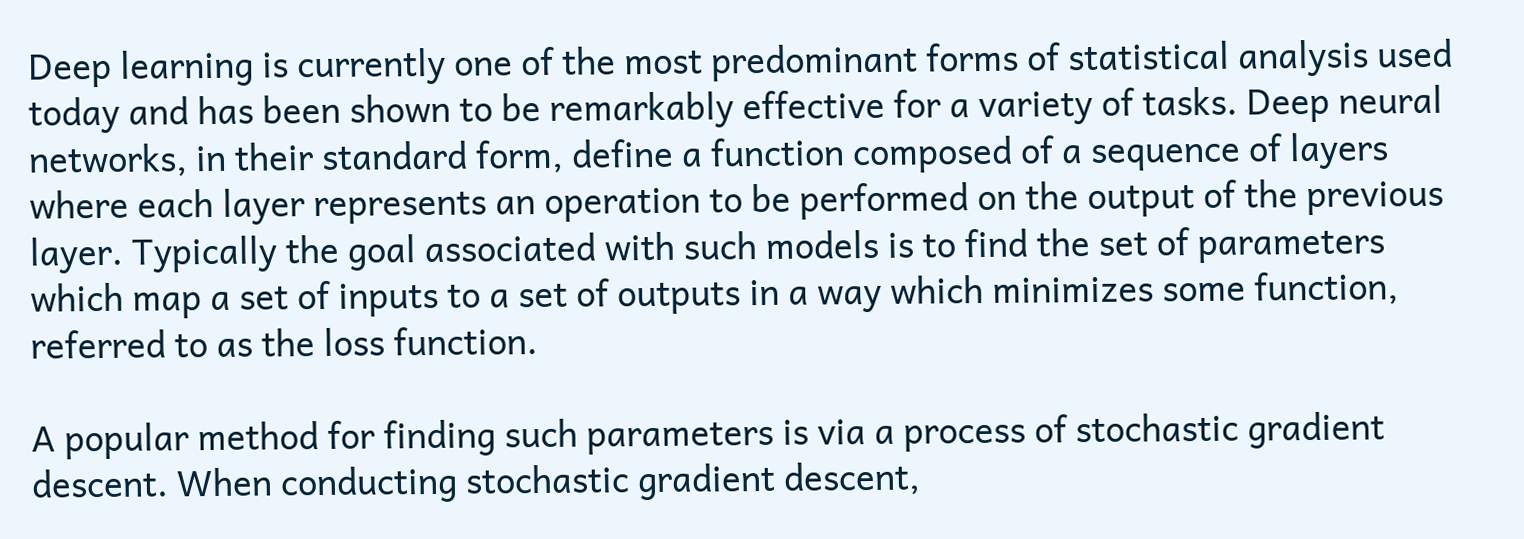Deep learning is currently one of the most predominant forms of statistical analysis used today and has been shown to be remarkably effective for a variety of tasks. Deep neural networks, in their standard form, define a function composed of a sequence of layers where each layer represents an operation to be performed on the output of the previous layer. Typically the goal associated with such models is to find the set of parameters which map a set of inputs to a set of outputs in a way which minimizes some function, referred to as the loss function.

A popular method for finding such parameters is via a process of stochastic gradient descent. When conducting stochastic gradient descent,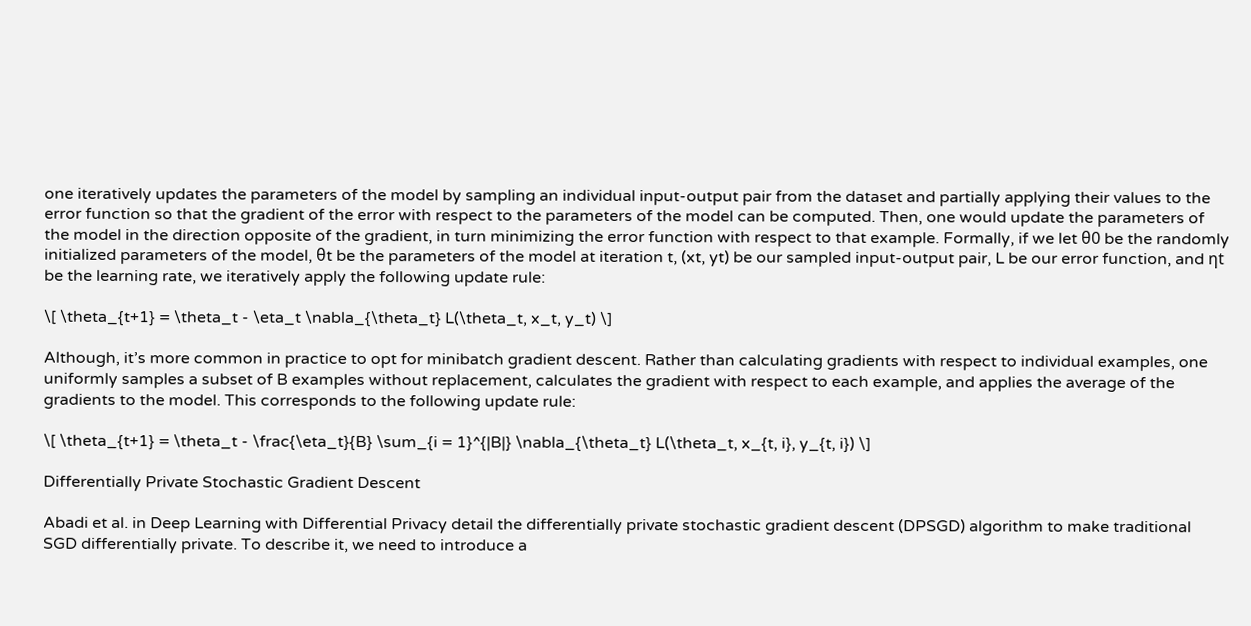one iteratively updates the parameters of the model by sampling an individual input-output pair from the dataset and partially applying their values to the error function so that the gradient of the error with respect to the parameters of the model can be computed. Then, one would update the parameters of the model in the direction opposite of the gradient, in turn minimizing the error function with respect to that example. Formally, if we let θ0 be the randomly initialized parameters of the model, θt be the parameters of the model at iteration t, (xt, yt) be our sampled input-output pair, L be our error function, and ηt be the learning rate, we iteratively apply the following update rule:

\[ \theta_{t+1} = \theta_t - \eta_t \nabla_{\theta_t} L(\theta_t, x_t, y_t) \]

Although, it’s more common in practice to opt for minibatch gradient descent. Rather than calculating gradients with respect to individual examples, one uniformly samples a subset of B examples without replacement, calculates the gradient with respect to each example, and applies the average of the gradients to the model. This corresponds to the following update rule:

\[ \theta_{t+1} = \theta_t - \frac{\eta_t}{B} \sum_{i = 1}^{|B|} \nabla_{\theta_t} L(\theta_t, x_{t, i}, y_{t, i}) \]

Differentially Private Stochastic Gradient Descent

Abadi et al. in Deep Learning with Differential Privacy detail the differentially private stochastic gradient descent (DPSGD) algorithm to make traditional SGD differentially private. To describe it, we need to introduce a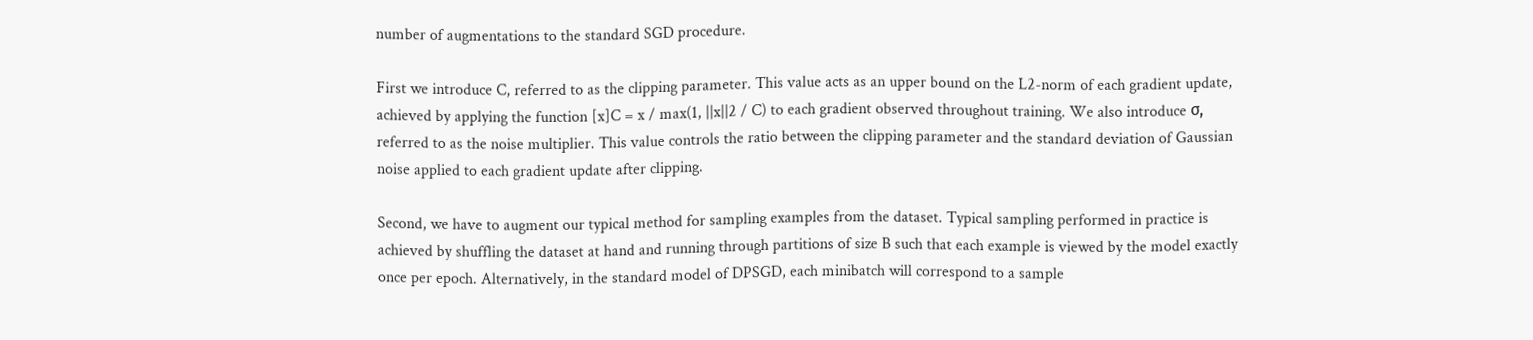number of augmentations to the standard SGD procedure.

First we introduce C, referred to as the clipping parameter. This value acts as an upper bound on the L2-norm of each gradient update, achieved by applying the function [x]C = x / max(1, ||x||2 / C) to each gradient observed throughout training. We also introduce σ, referred to as the noise multiplier. This value controls the ratio between the clipping parameter and the standard deviation of Gaussian noise applied to each gradient update after clipping.

Second, we have to augment our typical method for sampling examples from the dataset. Typical sampling performed in practice is achieved by shuffling the dataset at hand and running through partitions of size B such that each example is viewed by the model exactly once per epoch. Alternatively, in the standard model of DPSGD, each minibatch will correspond to a sample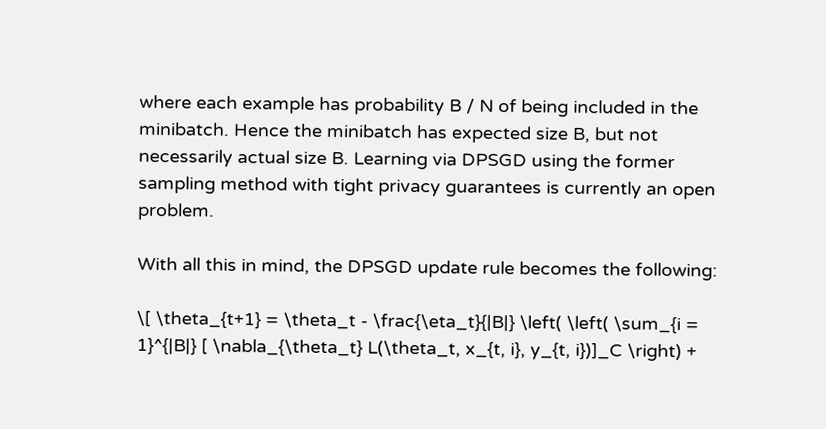where each example has probability B / N of being included in the minibatch. Hence the minibatch has expected size B, but not necessarily actual size B. Learning via DPSGD using the former sampling method with tight privacy guarantees is currently an open problem.

With all this in mind, the DPSGD update rule becomes the following:

\[ \theta_{t+1} = \theta_t - \frac{\eta_t}{|B|} \left( \left( \sum_{i = 1}^{|B|} [ \nabla_{\theta_t} L(\theta_t, x_{t, i}, y_{t, i})]_C \right) +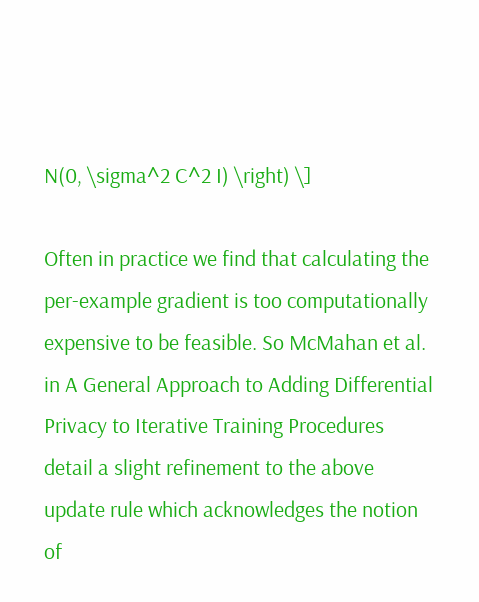N(0, \sigma^2 C^2 I) \right) \]

Often in practice we find that calculating the per-example gradient is too computationally expensive to be feasible. So McMahan et al. in A General Approach to Adding Differential Privacy to Iterative Training Procedures detail a slight refinement to the above update rule which acknowledges the notion of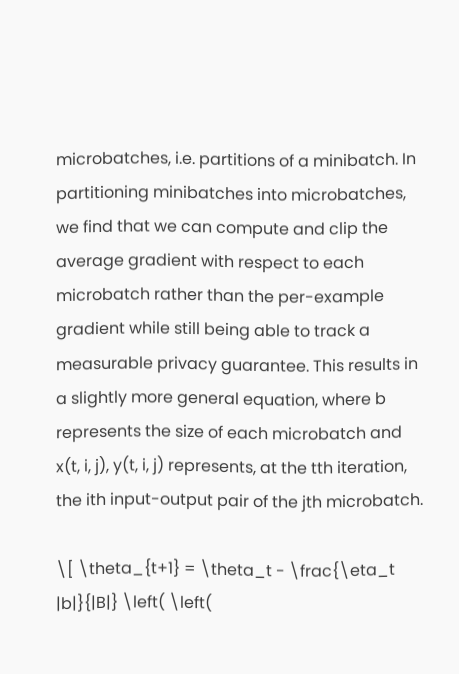microbatches, i.e. partitions of a minibatch. In partitioning minibatches into microbatches, we find that we can compute and clip the average gradient with respect to each microbatch rather than the per-example gradient while still being able to track a measurable privacy guarantee. This results in a slightly more general equation, where b represents the size of each microbatch and x(t, i, j), y(t, i, j) represents, at the tth iteration, the ith input-output pair of the jth microbatch.

\[ \theta_{t+1} = \theta_t - \frac{\eta_t |b|}{|B|} \left( \left(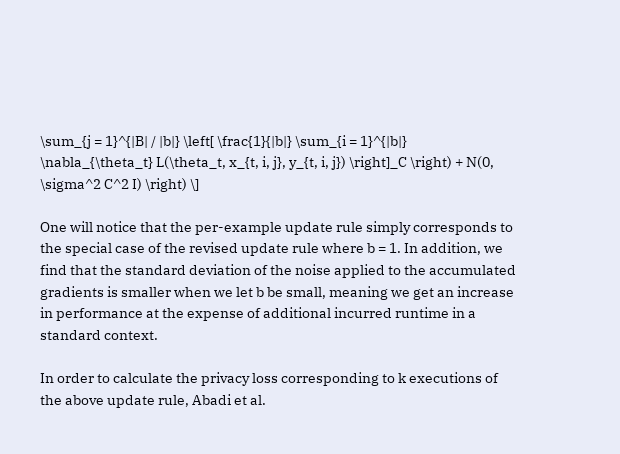\sum_{j = 1}^{|B| / |b|} \left[ \frac{1}{|b|} \sum_{i = 1}^{|b|} \nabla_{\theta_t} L(\theta_t, x_{t, i, j}, y_{t, i, j}) \right]_C \right) + N(0, \sigma^2 C^2 I) \right) \]

One will notice that the per-example update rule simply corresponds to the special case of the revised update rule where b = 1. In addition, we find that the standard deviation of the noise applied to the accumulated gradients is smaller when we let b be small, meaning we get an increase in performance at the expense of additional incurred runtime in a standard context.

In order to calculate the privacy loss corresponding to k executions of the above update rule, Abadi et al.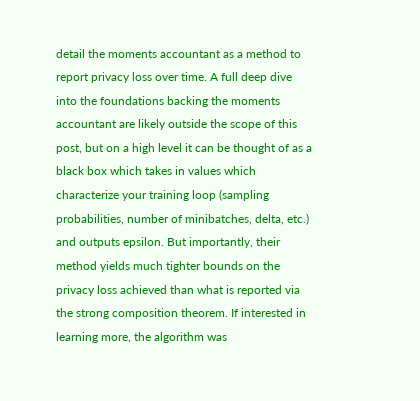detail the moments accountant as a method to report privacy loss over time. A full deep dive into the foundations backing the moments accountant are likely outside the scope of this post, but on a high level it can be thought of as a black box which takes in values which characterize your training loop (sampling probabilities, number of minibatches, delta, etc.) and outputs epsilon. But importantly, their method yields much tighter bounds on the privacy loss achieved than what is reported via the strong composition theorem. If interested in learning more, the algorithm was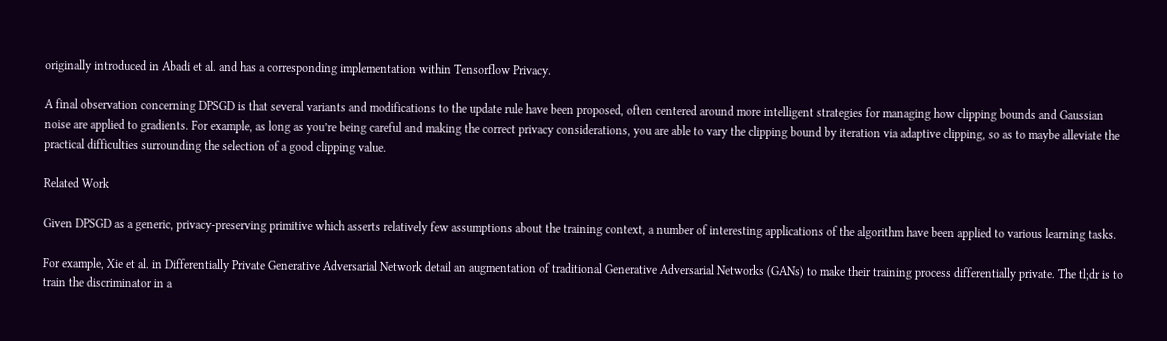originally introduced in Abadi et al. and has a corresponding implementation within Tensorflow Privacy.

A final observation concerning DPSGD is that several variants and modifications to the update rule have been proposed, often centered around more intelligent strategies for managing how clipping bounds and Gaussian noise are applied to gradients. For example, as long as you’re being careful and making the correct privacy considerations, you are able to vary the clipping bound by iteration via adaptive clipping, so as to maybe alleviate the practical difficulties surrounding the selection of a good clipping value.

Related Work

Given DPSGD as a generic, privacy-preserving primitive which asserts relatively few assumptions about the training context, a number of interesting applications of the algorithm have been applied to various learning tasks.

For example, Xie et al. in Differentially Private Generative Adversarial Network detail an augmentation of traditional Generative Adversarial Networks (GANs) to make their training process differentially private. The tl;dr is to train the discriminator in a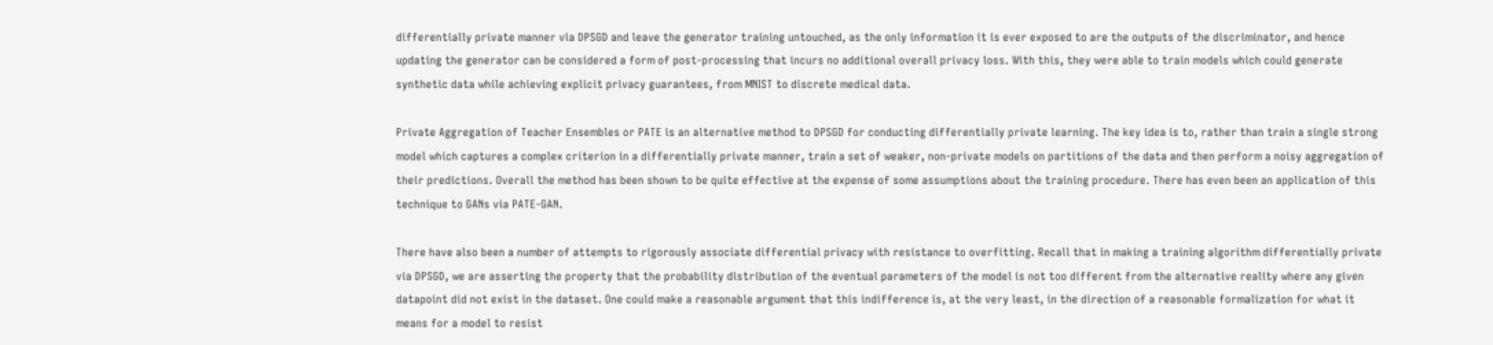differentially private manner via DPSGD and leave the generator training untouched, as the only information it is ever exposed to are the outputs of the discriminator, and hence updating the generator can be considered a form of post-processing that incurs no additional overall privacy loss. With this, they were able to train models which could generate synthetic data while achieving explicit privacy guarantees, from MNIST to discrete medical data.

Private Aggregation of Teacher Ensembles or PATE is an alternative method to DPSGD for conducting differentially private learning. The key idea is to, rather than train a single strong model which captures a complex criterion in a differentially private manner, train a set of weaker, non-private models on partitions of the data and then perform a noisy aggregation of their predictions. Overall the method has been shown to be quite effective at the expense of some assumptions about the training procedure. There has even been an application of this technique to GANs via PATE-GAN.

There have also been a number of attempts to rigorously associate differential privacy with resistance to overfitting. Recall that in making a training algorithm differentially private via DPSGD, we are asserting the property that the probability distribution of the eventual parameters of the model is not too different from the alternative reality where any given datapoint did not exist in the dataset. One could make a reasonable argument that this indifference is, at the very least, in the direction of a reasonable formalization for what it means for a model to resist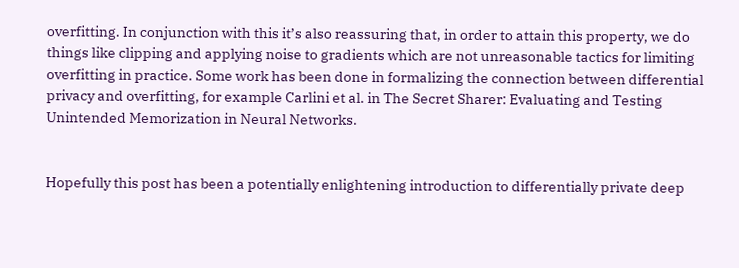overfitting. In conjunction with this it’s also reassuring that, in order to attain this property, we do things like clipping and applying noise to gradients which are not unreasonable tactics for limiting overfitting in practice. Some work has been done in formalizing the connection between differential privacy and overfitting, for example Carlini et al. in The Secret Sharer: Evaluating and Testing Unintended Memorization in Neural Networks.


Hopefully this post has been a potentially enlightening introduction to differentially private deep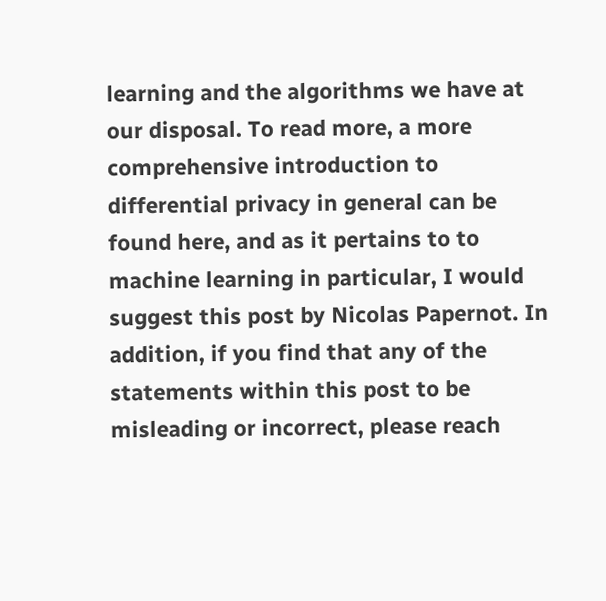learning and the algorithms we have at our disposal. To read more, a more comprehensive introduction to differential privacy in general can be found here, and as it pertains to to machine learning in particular, I would suggest this post by Nicolas Papernot. In addition, if you find that any of the statements within this post to be misleading or incorrect, please reach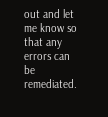out and let me know so that any errors can be remediated.